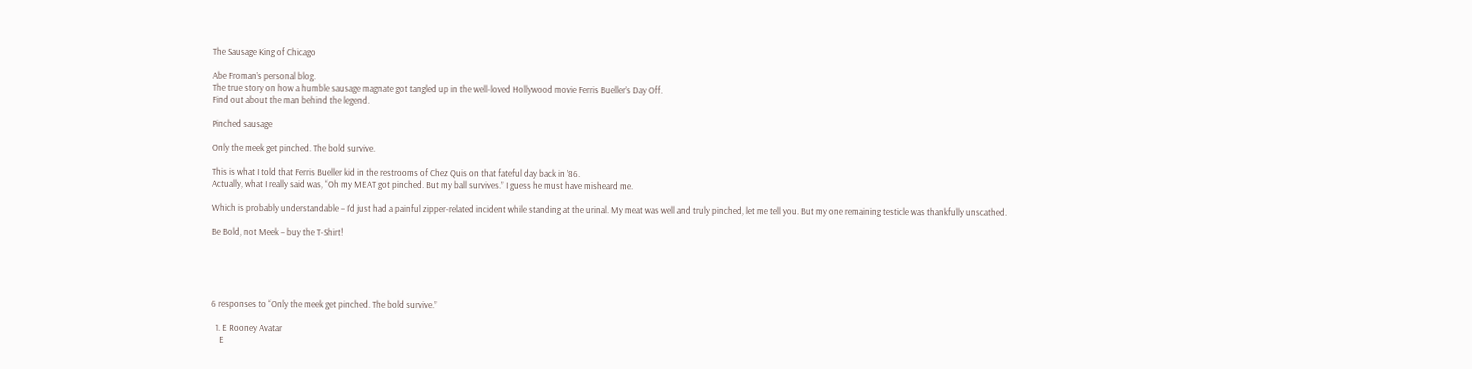The Sausage King of Chicago

Abe Froman’s personal blog.
The true story on how a humble sausage magnate got tangled up in the well-loved Hollywood movie Ferris Bueller’s Day Off.
Find out about the man behind the legend.

Pinched sausage

Only the meek get pinched. The bold survive.

This is what I told that Ferris Bueller kid in the restrooms of Chez Quis on that fateful day back in ’86.
Actually, what I really said was, “Oh my MEAT got pinched. But my ball survives.” I guess he must have misheard me.

Which is probably understandable – I’d just had a painful zipper-related incident while standing at the urinal. My meat was well and truly pinched, let me tell you. But my one remaining testicle was thankfully unscathed.

Be Bold, not Meek – buy the T-Shirt!





6 responses to “Only the meek get pinched. The bold survive.”

  1. E Rooney Avatar
    E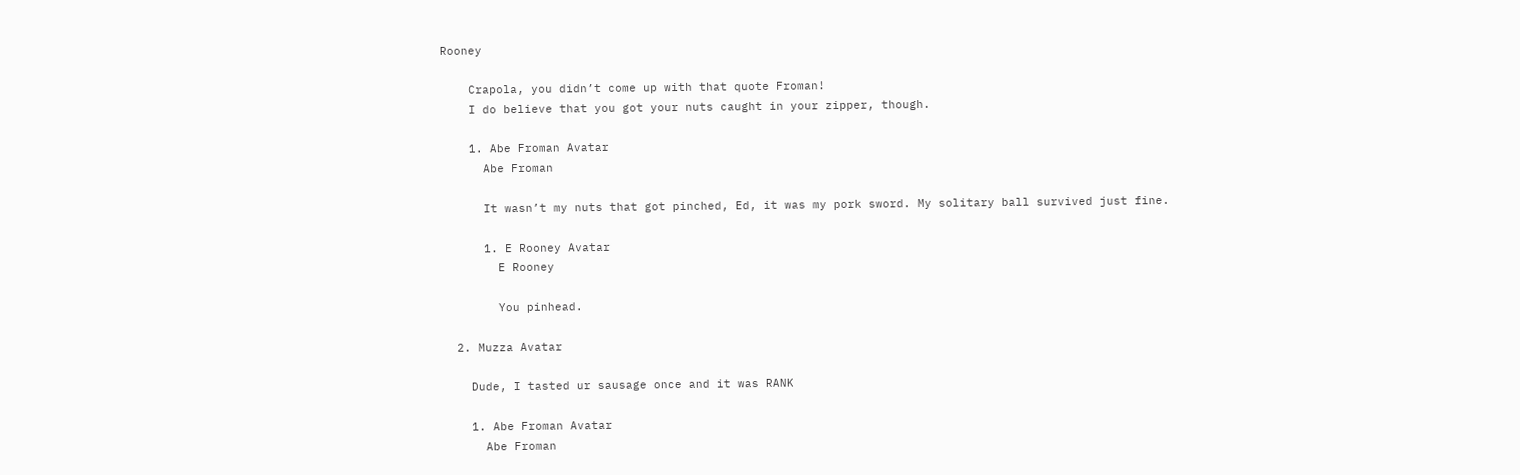Rooney

    Crapola, you didn’t come up with that quote Froman!
    I do believe that you got your nuts caught in your zipper, though.

    1. Abe Froman Avatar
      Abe Froman

      It wasn’t my nuts that got pinched, Ed, it was my pork sword. My solitary ball survived just fine.

      1. E Rooney Avatar
        E Rooney

        You pinhead.

  2. Muzza Avatar

    Dude, I tasted ur sausage once and it was RANK

    1. Abe Froman Avatar
      Abe Froman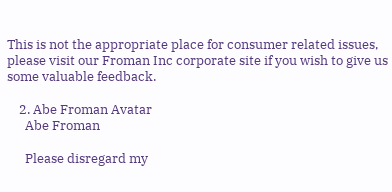This is not the appropriate place for consumer related issues, please visit our Froman Inc corporate site if you wish to give us some valuable feedback.

    2. Abe Froman Avatar
      Abe Froman

      Please disregard my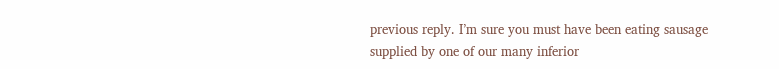previous reply. I’m sure you must have been eating sausage supplied by one of our many inferior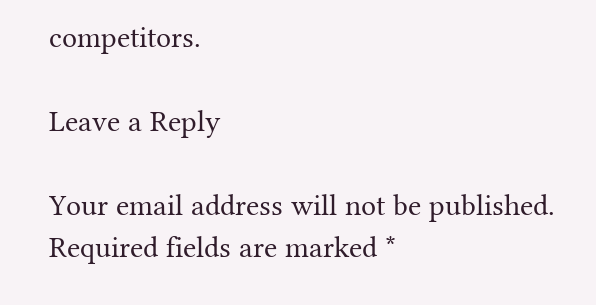competitors.

Leave a Reply

Your email address will not be published. Required fields are marked *